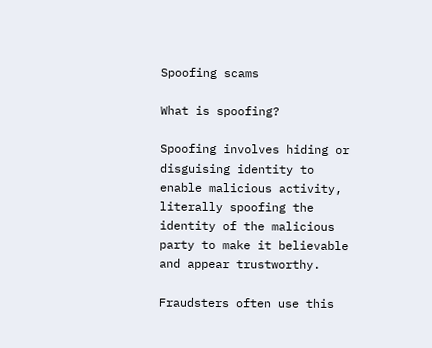Spoofing scams

What is spoofing?

Spoofing involves hiding or disguising identity to enable malicious activity, literally spoofing the identity of the malicious party to make it believable and appear trustworthy.

Fraudsters often use this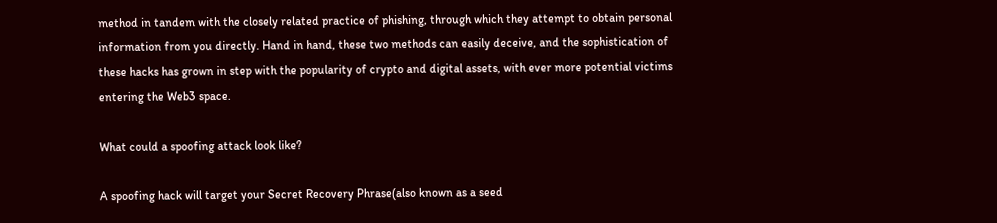method in tandem with the closely related practice of phishing, through which they attempt to obtain personal information from you directly. Hand in hand, these two methods can easily deceive, and the sophistication of these hacks has grown in step with the popularity of crypto and digital assets, with ever more potential victims entering the Web3 space.

What could a spoofing attack look like?

A spoofing hack will target your Secret Recovery Phrase(also known as a seed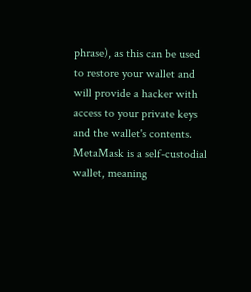phrase), as this can be used to restore your wallet and will provide a hacker with access to your private keys and the wallet's contents. MetaMask is a self-custodial wallet, meaning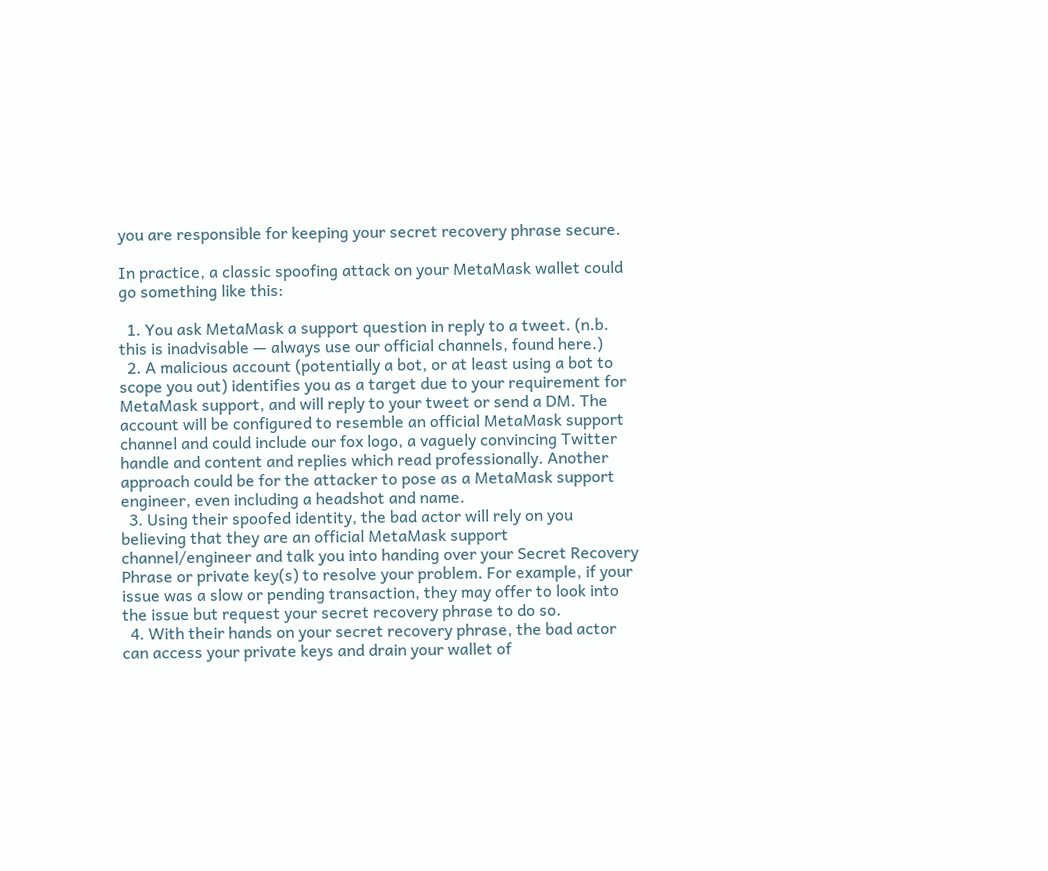you are responsible for keeping your secret recovery phrase secure.

In practice, a classic spoofing attack on your MetaMask wallet could go something like this:

  1. You ask MetaMask a support question in reply to a tweet. (n.b. this is inadvisable — always use our official channels, found here.)
  2. A malicious account (potentially a bot, or at least using a bot to scope you out) identifies you as a target due to your requirement for MetaMask support, and will reply to your tweet or send a DM. The account will be configured to resemble an official MetaMask support channel and could include our fox logo, a vaguely convincing Twitter handle and content and replies which read professionally. Another approach could be for the attacker to pose as a MetaMask support engineer, even including a headshot and name.
  3. Using their spoofed identity, the bad actor will rely on you believing that they are an official MetaMask support channel/engineer and talk you into handing over your Secret Recovery Phrase or private key(s) to resolve your problem. For example, if your issue was a slow or pending transaction, they may offer to look into the issue but request your secret recovery phrase to do so.
  4. With their hands on your secret recovery phrase, the bad actor can access your private keys and drain your wallet of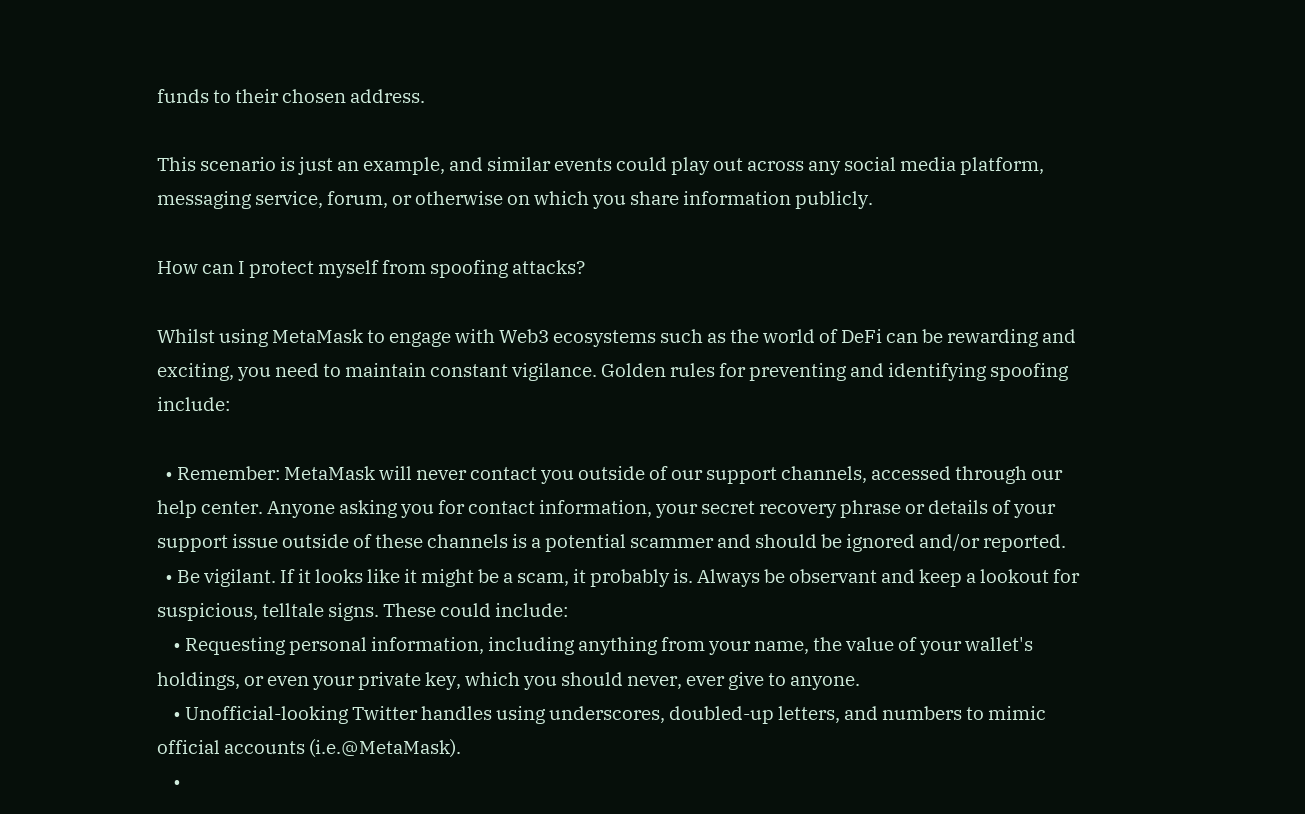funds to their chosen address.

This scenario is just an example, and similar events could play out across any social media platform, messaging service, forum, or otherwise on which you share information publicly.

How can I protect myself from spoofing attacks?

Whilst using MetaMask to engage with Web3 ecosystems such as the world of DeFi can be rewarding and exciting, you need to maintain constant vigilance. Golden rules for preventing and identifying spoofing include:

  • Remember: MetaMask will never contact you outside of our support channels, accessed through our help center. Anyone asking you for contact information, your secret recovery phrase or details of your support issue outside of these channels is a potential scammer and should be ignored and/or reported.
  • Be vigilant. If it looks like it might be a scam, it probably is. Always be observant and keep a lookout for suspicious, telltale signs. These could include:
    • Requesting personal information, including anything from your name, the value of your wallet's holdings, or even your private key, which you should never, ever give to anyone.
    • Unofficial-looking Twitter handles using underscores, doubled-up letters, and numbers to mimic official accounts (i.e.@MetaMask).
    •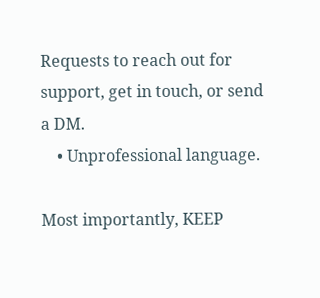Requests to reach out for support, get in touch, or send a DM.
    • Unprofessional language.

Most importantly, KEEP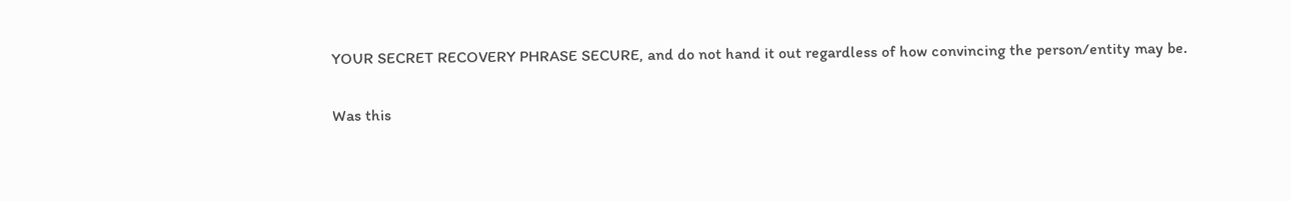YOUR SECRET RECOVERY PHRASE SECURE, and do not hand it out regardless of how convincing the person/entity may be.

Was this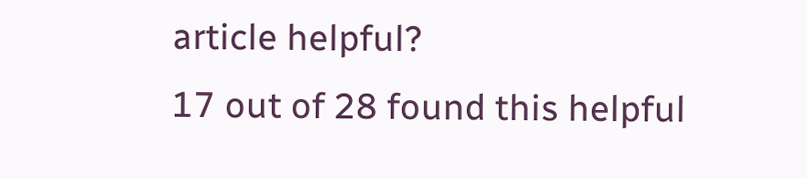article helpful?
17 out of 28 found this helpful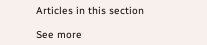Articles in this section

See more